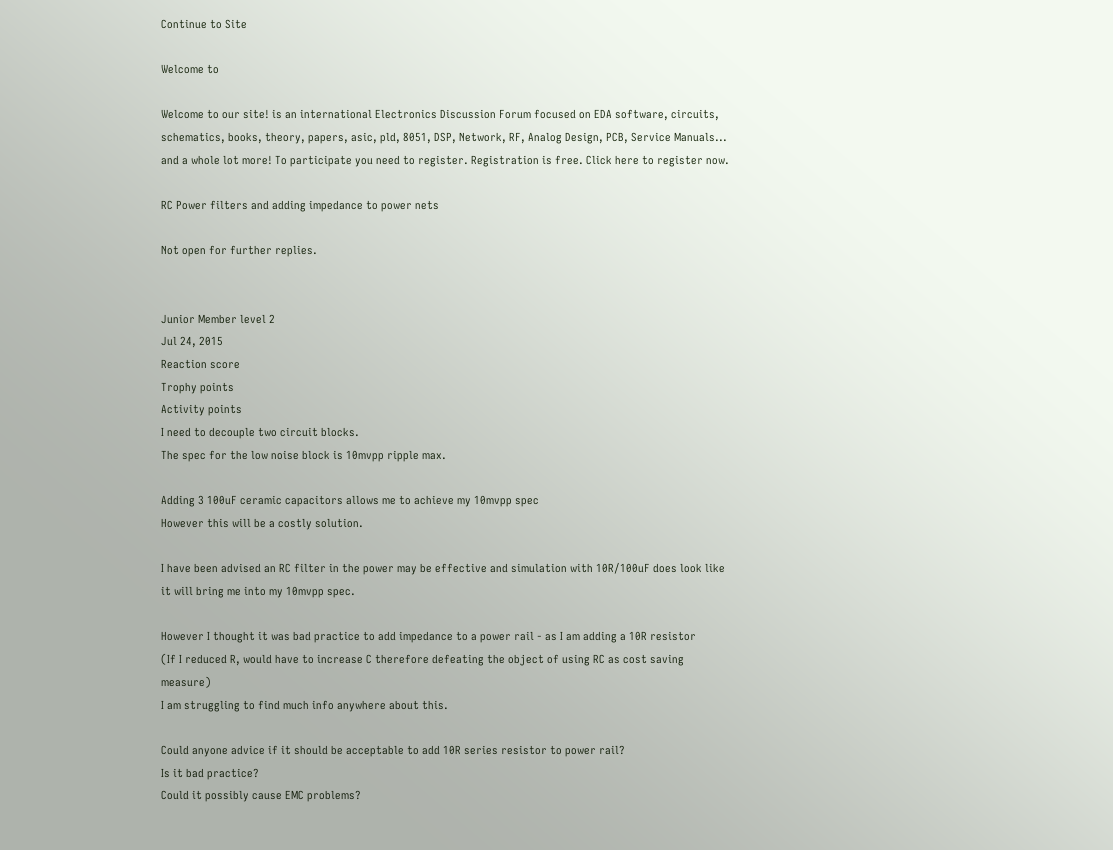Continue to Site

Welcome to

Welcome to our site! is an international Electronics Discussion Forum focused on EDA software, circuits, schematics, books, theory, papers, asic, pld, 8051, DSP, Network, RF, Analog Design, PCB, Service Manuals... and a whole lot more! To participate you need to register. Registration is free. Click here to register now.

RC Power filters and adding impedance to power nets

Not open for further replies.


Junior Member level 2
Jul 24, 2015
Reaction score
Trophy points
Activity points
I need to decouple two circuit blocks.
The spec for the low noise block is 10mvpp ripple max.

Adding 3 100uF ceramic capacitors allows me to achieve my 10mvpp spec
However this will be a costly solution.

I have been advised an RC filter in the power may be effective and simulation with 10R/100uF does look like it will bring me into my 10mvpp spec.

However I thought it was bad practice to add impedance to a power rail - as I am adding a 10R resistor
(If I reduced R, would have to increase C therefore defeating the object of using RC as cost saving measure)
I am struggling to find much info anywhere about this.

Could anyone advice if it should be acceptable to add 10R series resistor to power rail?
Is it bad practice?
Could it possibly cause EMC problems?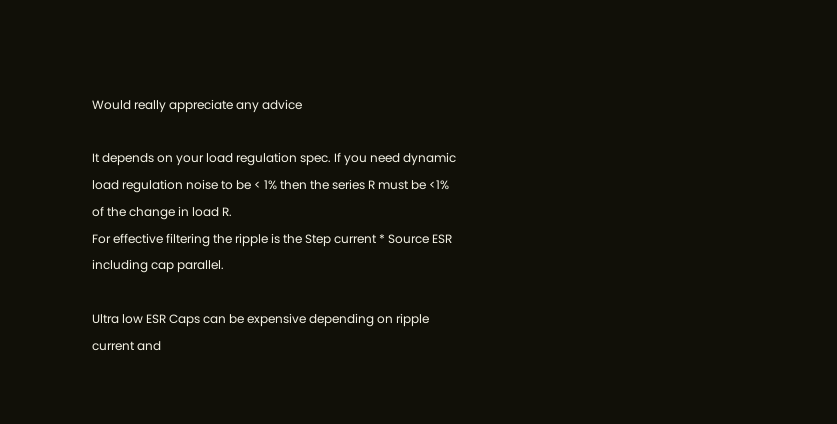Would really appreciate any advice

It depends on your load regulation spec. If you need dynamic load regulation noise to be < 1% then the series R must be <1% of the change in load R.
For effective filtering the ripple is the Step current * Source ESR including cap parallel.

Ultra low ESR Caps can be expensive depending on ripple current and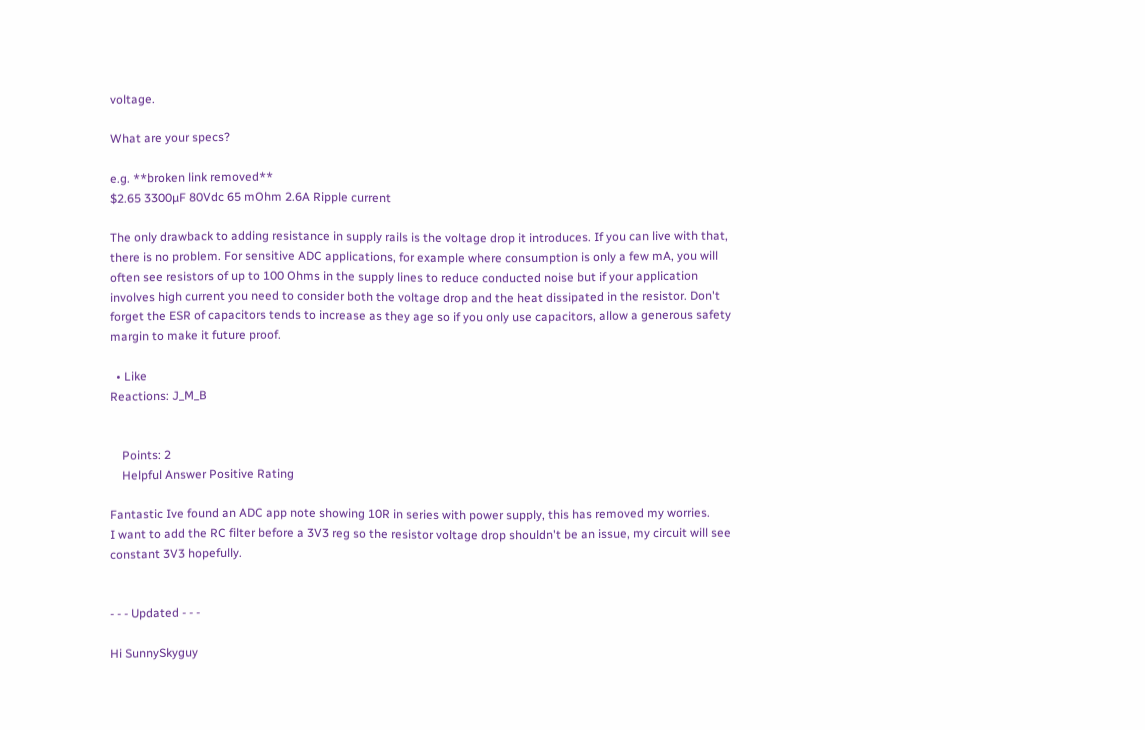voltage.

What are your specs?

e.g. **broken link removed**
$2.65 3300µF 80Vdc 65 mOhm 2.6A Ripple current

The only drawback to adding resistance in supply rails is the voltage drop it introduces. If you can live with that, there is no problem. For sensitive ADC applications, for example where consumption is only a few mA, you will often see resistors of up to 100 Ohms in the supply lines to reduce conducted noise but if your application involves high current you need to consider both the voltage drop and the heat dissipated in the resistor. Don't forget the ESR of capacitors tends to increase as they age so if you only use capacitors, allow a generous safety margin to make it future proof.

  • Like
Reactions: J_M_B


    Points: 2
    Helpful Answer Positive Rating

Fantastic Ive found an ADC app note showing 10R in series with power supply, this has removed my worries.
I want to add the RC filter before a 3V3 reg so the resistor voltage drop shouldn't be an issue, my circuit will see constant 3V3 hopefully.


- - - Updated - - -

Hi SunnySkyguy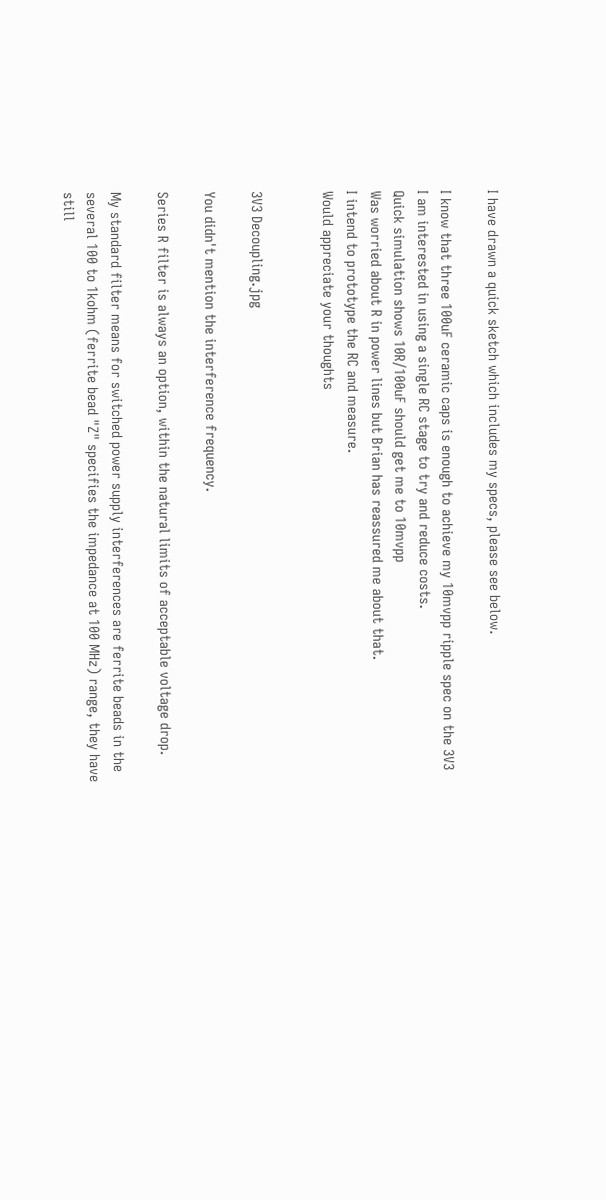I have drawn a quick sketch which includes my specs, please see below.

I know that three 100uF ceramic caps is enough to achieve my 10mvpp ripple spec on the 3V3
I am interested in using a single RC stage to try and reduce costs.
Quick simulation shows 10R/100uF should get me to 10mvpp
Was worried about R in power lines but Brian has reassured me about that.
I intend to prototype the RC and measure.
Would appreciate your thoughts


3V3 Decoupling.jpg

You didn't mention the interference frequency.

Series R filter is always an option, within the natural limits of acceptable voltage drop.

My standard filter means for switched power supply interferences are ferrite beads in the several 100 to 1kohm (ferrite bead "Z" specifies the impedance at 100 MHz) range, they have still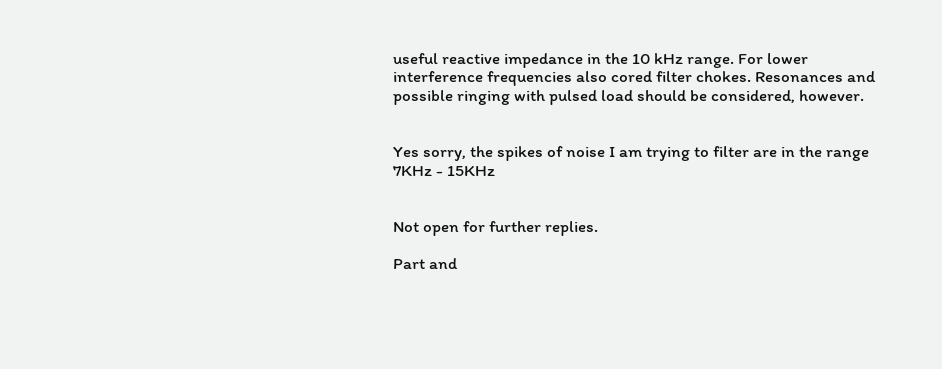useful reactive impedance in the 10 kHz range. For lower interference frequencies also cored filter chokes. Resonances and possible ringing with pulsed load should be considered, however.


Yes sorry, the spikes of noise I am trying to filter are in the range 7KHz - 15KHz


Not open for further replies.

Part and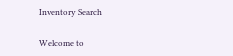Inventory Search

Welcome to